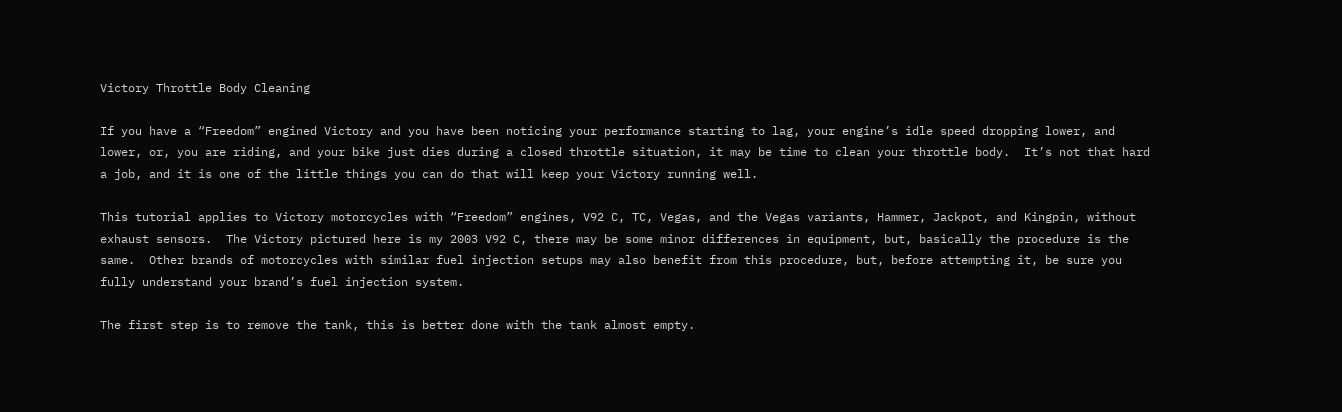Victory Throttle Body Cleaning

If you have a “Freedom” engined Victory and you have been noticing your performance starting to lag, your engine’s idle speed dropping lower, and lower, or, you are riding, and your bike just dies during a closed throttle situation, it may be time to clean your throttle body.  It’s not that hard a job, and it is one of the little things you can do that will keep your Victory running well.

This tutorial applies to Victory motorcycles with “Freedom” engines, V92 C, TC, Vegas, and the Vegas variants, Hammer, Jackpot, and Kingpin, without exhaust sensors.  The Victory pictured here is my 2003 V92 C, there may be some minor differences in equipment, but, basically the procedure is the same.  Other brands of motorcycles with similar fuel injection setups may also benefit from this procedure, but, before attempting it, be sure you fully understand your brand’s fuel injection system.

The first step is to remove the tank, this is better done with the tank almost empty.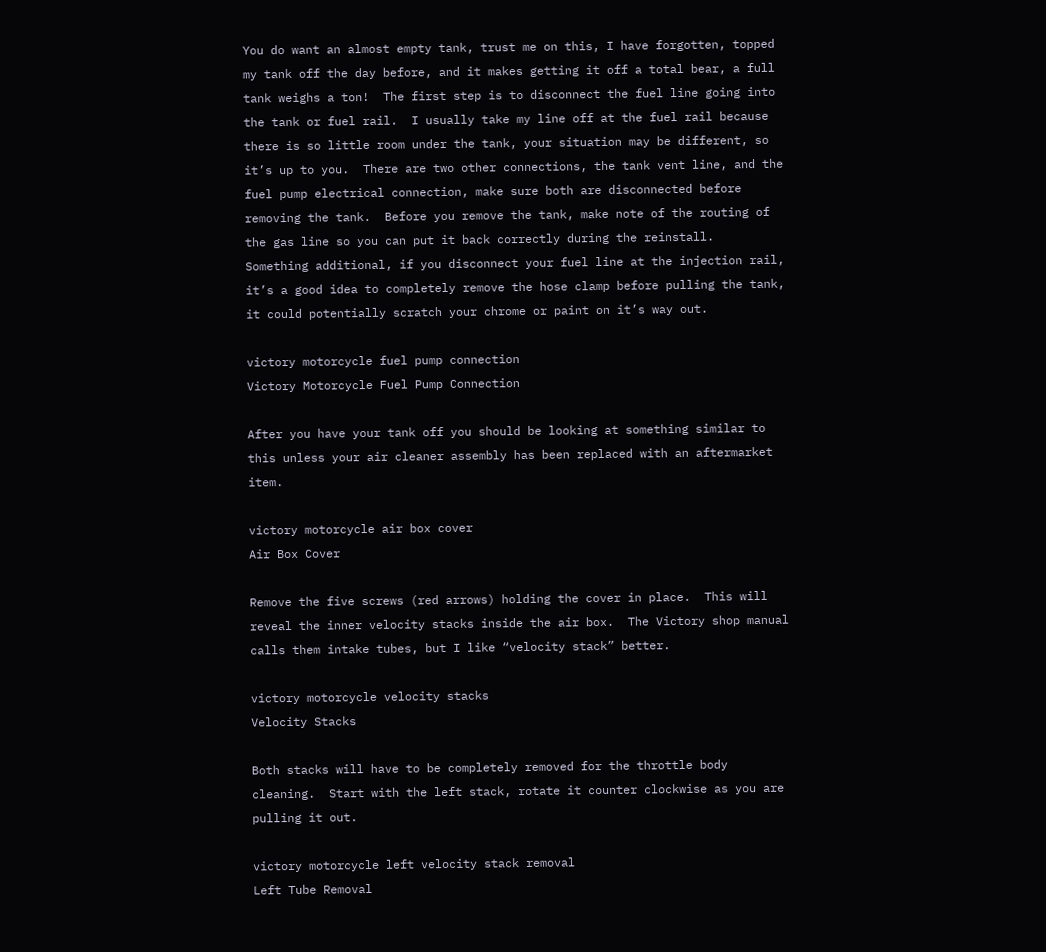You do want an almost empty tank, trust me on this, I have forgotten, topped my tank off the day before, and it makes getting it off a total bear, a full tank weighs a ton!  The first step is to disconnect the fuel line going into the tank or fuel rail.  I usually take my line off at the fuel rail because there is so little room under the tank, your situation may be different, so it’s up to you.  There are two other connections, the tank vent line, and the fuel pump electrical connection, make sure both are disconnected before removing the tank.  Before you remove the tank, make note of the routing of the gas line so you can put it back correctly during the reinstall.  Something additional, if you disconnect your fuel line at the injection rail, it’s a good idea to completely remove the hose clamp before pulling the tank, it could potentially scratch your chrome or paint on it’s way out.

victory motorcycle fuel pump connection
Victory Motorcycle Fuel Pump Connection

After you have your tank off you should be looking at something similar to this unless your air cleaner assembly has been replaced with an aftermarket item.

victory motorcycle air box cover
Air Box Cover

Remove the five screws (red arrows) holding the cover in place.  This will reveal the inner velocity stacks inside the air box.  The Victory shop manual calls them intake tubes, but I like “velocity stack” better.

victory motorcycle velocity stacks
Velocity Stacks

Both stacks will have to be completely removed for the throttle body cleaning.  Start with the left stack, rotate it counter clockwise as you are pulling it out.

victory motorcycle left velocity stack removal
Left Tube Removal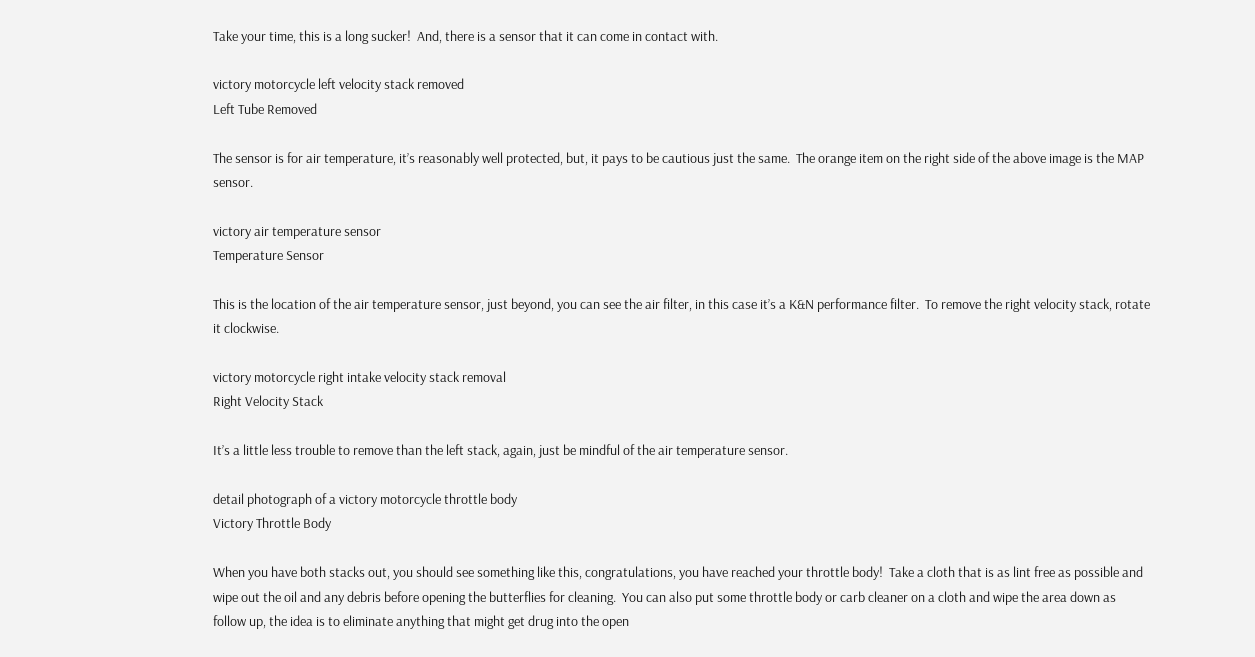Take your time, this is a long sucker!  And, there is a sensor that it can come in contact with.

victory motorcycle left velocity stack removed
Left Tube Removed

The sensor is for air temperature, it’s reasonably well protected, but, it pays to be cautious just the same.  The orange item on the right side of the above image is the MAP sensor.

victory air temperature sensor
Temperature Sensor

This is the location of the air temperature sensor, just beyond, you can see the air filter, in this case it’s a K&N performance filter.  To remove the right velocity stack, rotate it clockwise.

victory motorcycle right intake velocity stack removal
Right Velocity Stack

It’s a little less trouble to remove than the left stack, again, just be mindful of the air temperature sensor.

detail photograph of a victory motorcycle throttle body
Victory Throttle Body

When you have both stacks out, you should see something like this, congratulations, you have reached your throttle body!  Take a cloth that is as lint free as possible and wipe out the oil and any debris before opening the butterflies for cleaning.  You can also put some throttle body or carb cleaner on a cloth and wipe the area down as follow up, the idea is to eliminate anything that might get drug into the open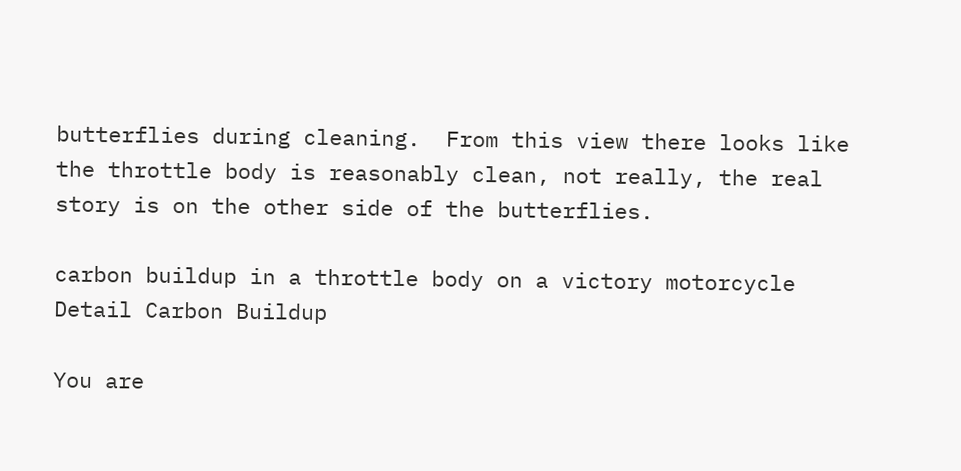butterflies during cleaning.  From this view there looks like the throttle body is reasonably clean, not really, the real story is on the other side of the butterflies.

carbon buildup in a throttle body on a victory motorcycle
Detail Carbon Buildup

You are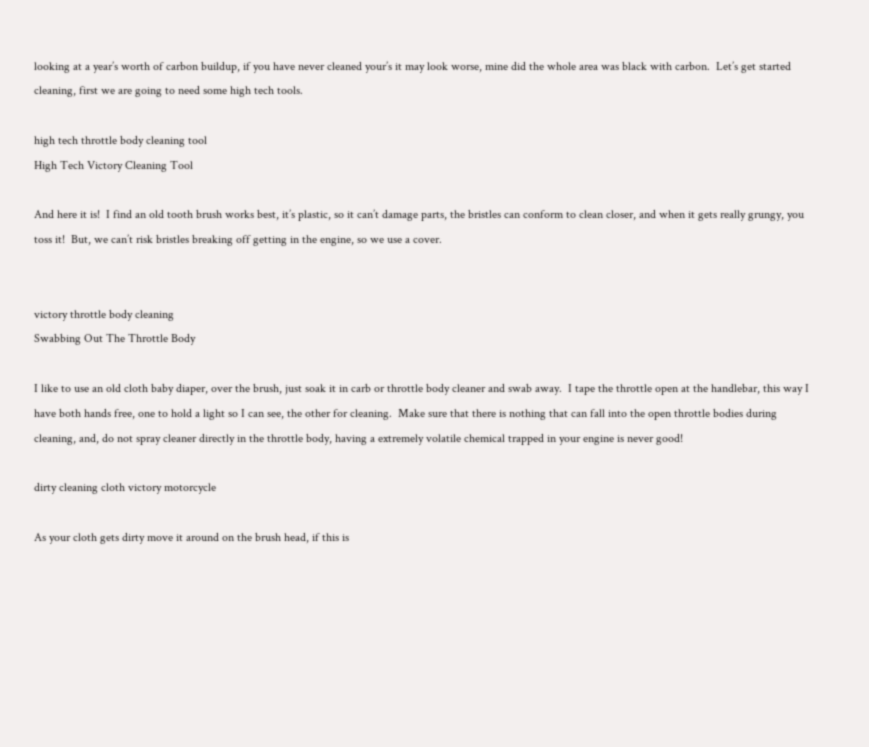looking at a year’s worth of carbon buildup, if you have never cleaned your’s it may look worse, mine did the whole area was black with carbon.  Let’s get started cleaning, first we are going to need some high tech tools.

high tech throttle body cleaning tool
High Tech Victory Cleaning Tool

And here it is!  I find an old tooth brush works best, it’s plastic, so it can’t damage parts, the bristles can conform to clean closer, and when it gets really grungy, you toss it!  But, we can’t risk bristles breaking off getting in the engine, so we use a cover.


victory throttle body cleaning
Swabbing Out The Throttle Body

I like to use an old cloth baby diaper, over the brush, just soak it in carb or throttle body cleaner and swab away.  I tape the throttle open at the handlebar, this way I have both hands free, one to hold a light so I can see, the other for cleaning.  Make sure that there is nothing that can fall into the open throttle bodies during cleaning, and, do not spray cleaner directly in the throttle body, having a extremely volatile chemical trapped in your engine is never good!

dirty cleaning cloth victory motorcycle

As your cloth gets dirty move it around on the brush head, if this is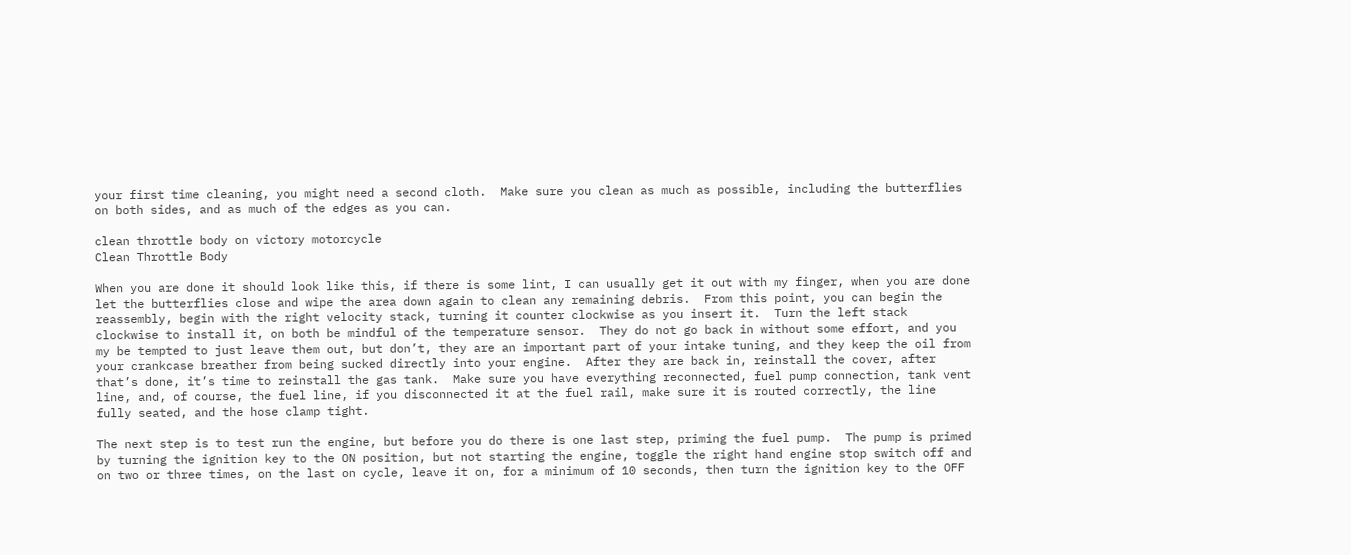your first time cleaning, you might need a second cloth.  Make sure you clean as much as possible, including the butterflies on both sides, and as much of the edges as you can.

clean throttle body on victory motorcycle
Clean Throttle Body

When you are done it should look like this, if there is some lint, I can usually get it out with my finger, when you are done let the butterflies close and wipe the area down again to clean any remaining debris.  From this point, you can begin the reassembly, begin with the right velocity stack, turning it counter clockwise as you insert it.  Turn the left stack clockwise to install it, on both be mindful of the temperature sensor.  They do not go back in without some effort, and you my be tempted to just leave them out, but don’t, they are an important part of your intake tuning, and they keep the oil from your crankcase breather from being sucked directly into your engine.  After they are back in, reinstall the cover, after that’s done, it’s time to reinstall the gas tank.  Make sure you have everything reconnected, fuel pump connection, tank vent line, and, of course, the fuel line, if you disconnected it at the fuel rail, make sure it is routed correctly, the line fully seated, and the hose clamp tight.

The next step is to test run the engine, but before you do there is one last step, priming the fuel pump.  The pump is primed by turning the ignition key to the ON position, but not starting the engine, toggle the right hand engine stop switch off and on two or three times, on the last on cycle, leave it on, for a minimum of 10 seconds, then turn the ignition key to the OFF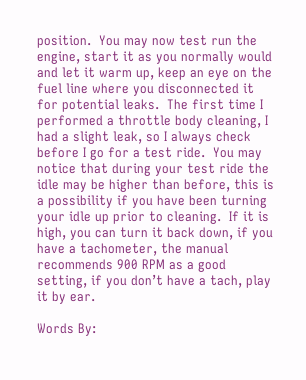position.  You may now test run the engine, start it as you normally would and let it warm up, keep an eye on the fuel line where you disconnected it for potential leaks.  The first time I performed a throttle body cleaning, I had a slight leak, so I always check before I go for a test ride.  You may notice that during your test ride the idle may be higher than before, this is a possibility if you have been turning your idle up prior to cleaning.  If it is high, you can turn it back down, if you have a tachometer, the manual recommends 900 RPM as a good setting, if you don’t have a tach, play it by ear.

Words By: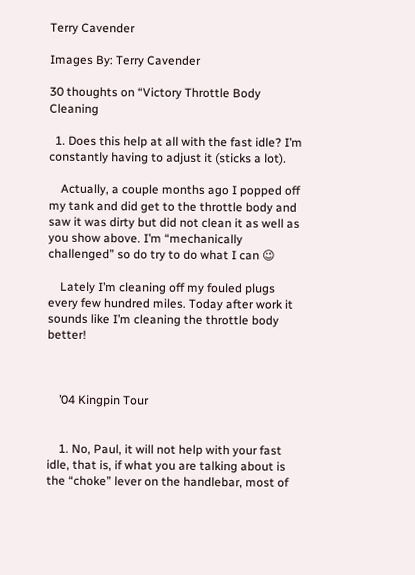Terry Cavender

Images By: Terry Cavender

30 thoughts on “Victory Throttle Body Cleaning

  1. Does this help at all with the fast idle? I’m constantly having to adjust it (sticks a lot).

    Actually, a couple months ago I popped off my tank and did get to the throttle body and saw it was dirty but did not clean it as well as you show above. I’m “mechanically challenged” so do try to do what I can 😉

    Lately I’m cleaning off my fouled plugs every few hundred miles. Today after work it sounds like I’m cleaning the throttle body better!



    ’04 Kingpin Tour


    1. No, Paul, it will not help with your fast idle, that is, if what you are talking about is the “choke” lever on the handlebar, most of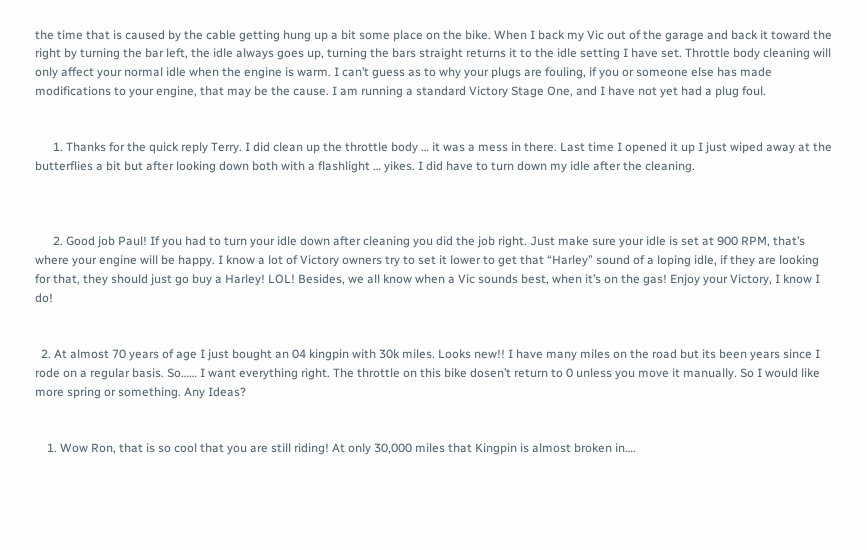the time that is caused by the cable getting hung up a bit some place on the bike. When I back my Vic out of the garage and back it toward the right by turning the bar left, the idle always goes up, turning the bars straight returns it to the idle setting I have set. Throttle body cleaning will only affect your normal idle when the engine is warm. I can’t guess as to why your plugs are fouling, if you or someone else has made modifications to your engine, that may be the cause. I am running a standard Victory Stage One, and I have not yet had a plug foul.


      1. Thanks for the quick reply Terry. I did clean up the throttle body … it was a mess in there. Last time I opened it up I just wiped away at the butterflies a bit but after looking down both with a flashlight … yikes. I did have to turn down my idle after the cleaning.



      2. Good job Paul! If you had to turn your idle down after cleaning you did the job right. Just make sure your idle is set at 900 RPM, that’s where your engine will be happy. I know a lot of Victory owners try to set it lower to get that “Harley” sound of a loping idle, if they are looking for that, they should just go buy a Harley! LOL! Besides, we all know when a Vic sounds best, when it’s on the gas! Enjoy your Victory, I know I do!


  2. At almost 70 years of age I just bought an 04 kingpin with 30k miles. Looks new!! I have many miles on the road but its been years since I rode on a regular basis. So…… I want everything right. The throttle on this bike dosen’t return to 0 unless you move it manually. So I would like more spring or something. Any Ideas?


    1. Wow Ron, that is so cool that you are still riding! At only 30,000 miles that Kingpin is almost broken in….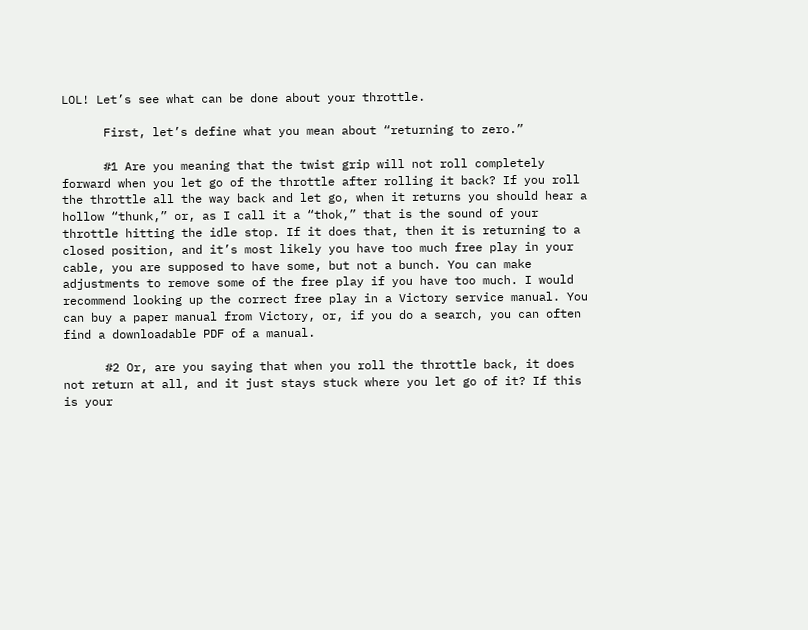LOL! Let’s see what can be done about your throttle.

      First, let’s define what you mean about “returning to zero.”

      #1 Are you meaning that the twist grip will not roll completely forward when you let go of the throttle after rolling it back? If you roll the throttle all the way back and let go, when it returns you should hear a hollow “thunk,” or, as I call it a “thok,” that is the sound of your throttle hitting the idle stop. If it does that, then it is returning to a closed position, and it’s most likely you have too much free play in your cable, you are supposed to have some, but not a bunch. You can make adjustments to remove some of the free play if you have too much. I would recommend looking up the correct free play in a Victory service manual. You can buy a paper manual from Victory, or, if you do a search, you can often find a downloadable PDF of a manual.

      #2 Or, are you saying that when you roll the throttle back, it does not return at all, and it just stays stuck where you let go of it? If this is your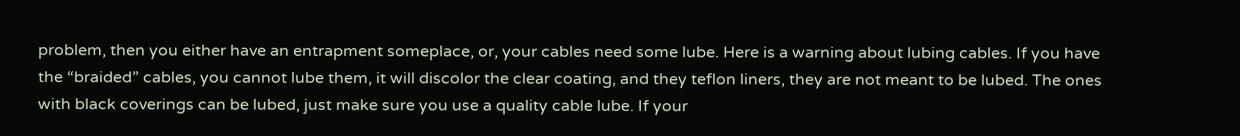problem, then you either have an entrapment someplace, or, your cables need some lube. Here is a warning about lubing cables. If you have the “braided” cables, you cannot lube them, it will discolor the clear coating, and they teflon liners, they are not meant to be lubed. The ones with black coverings can be lubed, just make sure you use a quality cable lube. If your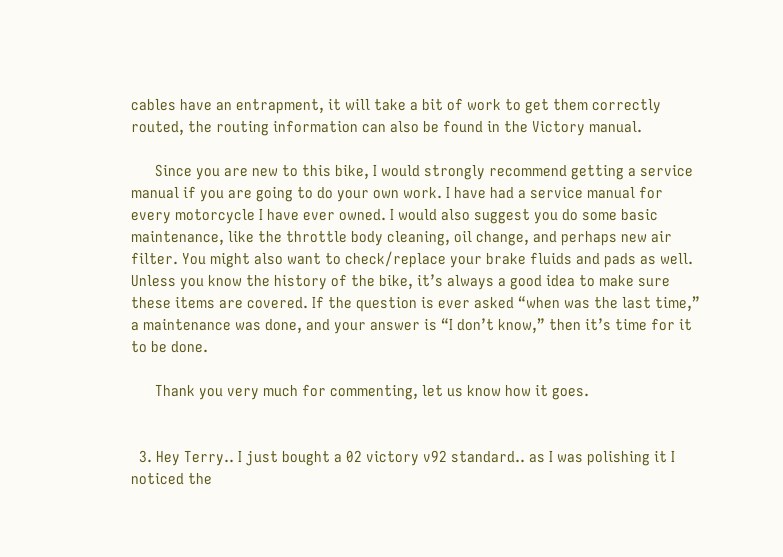cables have an entrapment, it will take a bit of work to get them correctly routed, the routing information can also be found in the Victory manual.

      Since you are new to this bike, I would strongly recommend getting a service manual if you are going to do your own work. I have had a service manual for every motorcycle I have ever owned. I would also suggest you do some basic maintenance, like the throttle body cleaning, oil change, and perhaps new air filter. You might also want to check/replace your brake fluids and pads as well. Unless you know the history of the bike, it’s always a good idea to make sure these items are covered. If the question is ever asked “when was the last time,” a maintenance was done, and your answer is “I don’t know,” then it’s time for it to be done.

      Thank you very much for commenting, let us know how it goes.


  3. Hey Terry.. I just bought a 02 victory v92 standard.. as I was polishing it I noticed the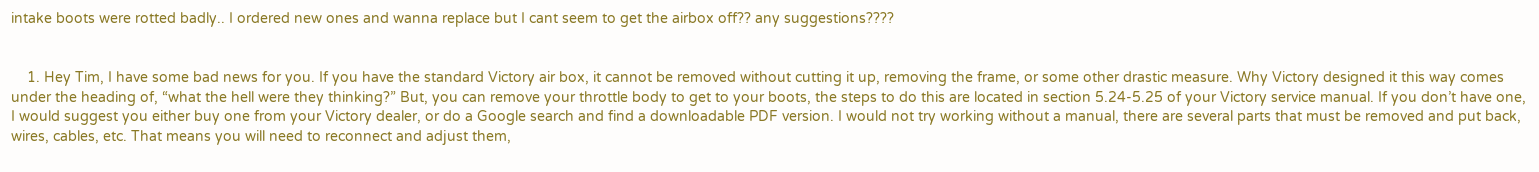intake boots were rotted badly.. I ordered new ones and wanna replace but I cant seem to get the airbox off?? any suggestions????


    1. Hey Tim, I have some bad news for you. If you have the standard Victory air box, it cannot be removed without cutting it up, removing the frame, or some other drastic measure. Why Victory designed it this way comes under the heading of, “what the hell were they thinking?” But, you can remove your throttle body to get to your boots, the steps to do this are located in section 5.24-5.25 of your Victory service manual. If you don’t have one, I would suggest you either buy one from your Victory dealer, or do a Google search and find a downloadable PDF version. I would not try working without a manual, there are several parts that must be removed and put back, wires, cables, etc. That means you will need to reconnect and adjust them,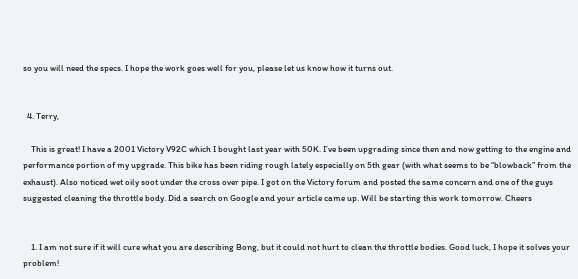so you will need the specs. I hope the work goes well for you, please let us know how it turns out.


  4. Terry,

    This is great! I have a 2001 Victory V92C which I bought last year with 50K. I’ve been upgrading since then and now getting to the engine and performance portion of my upgrade. This bike has been riding rough lately especially on 5th gear (with what seems to be “blowback” from the exhaust). Also noticed wet oily soot under the cross over pipe. I got on the Victory forum and posted the same concern and one of the guys suggested cleaning the throttle body. Did a search on Google and your article came up. Will be starting this work tomorrow. Cheers


    1. I am not sure if it will cure what you are describing Bong, but it could not hurt to clean the throttle bodies. Good luck, I hope it solves your problem!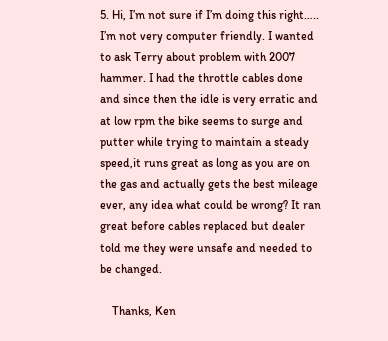5. Hi, I’m not sure if I’m doing this right….. I’m not very computer friendly. I wanted to ask Terry about problem with 2007 hammer. I had the throttle cables done and since then the idle is very erratic and at low rpm the bike seems to surge and putter while trying to maintain a steady speed,it runs great as long as you are on the gas and actually gets the best mileage ever, any idea what could be wrong? It ran great before cables replaced but dealer told me they were unsafe and needed to be changed.

    Thanks, Ken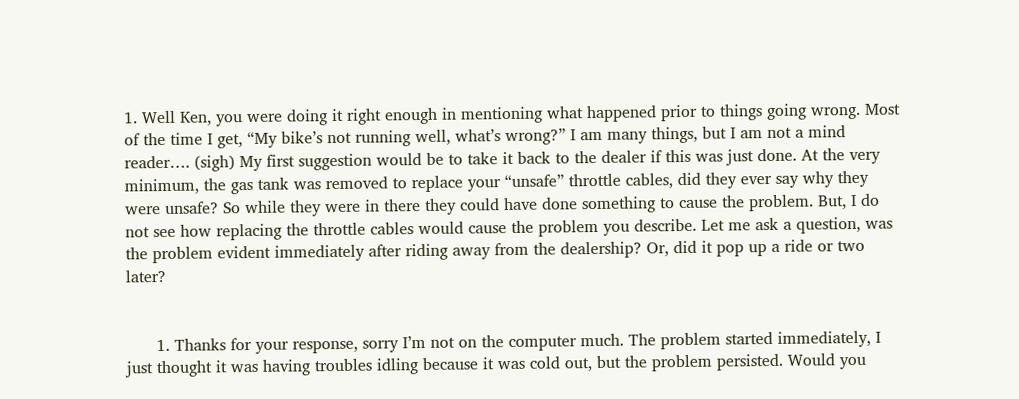1. Well Ken, you were doing it right enough in mentioning what happened prior to things going wrong. Most of the time I get, “My bike’s not running well, what’s wrong?” I am many things, but I am not a mind reader…. (sigh) My first suggestion would be to take it back to the dealer if this was just done. At the very minimum, the gas tank was removed to replace your “unsafe” throttle cables, did they ever say why they were unsafe? So while they were in there they could have done something to cause the problem. But, I do not see how replacing the throttle cables would cause the problem you describe. Let me ask a question, was the problem evident immediately after riding away from the dealership? Or, did it pop up a ride or two later?


      1. Thanks for your response, sorry I’m not on the computer much. The problem started immediately, I just thought it was having troubles idling because it was cold out, but the problem persisted. Would you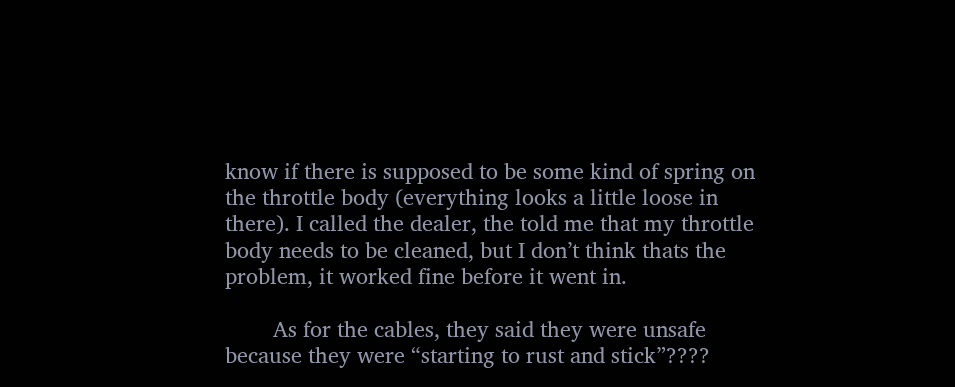know if there is supposed to be some kind of spring on the throttle body (everything looks a little loose in there). I called the dealer, the told me that my throttle body needs to be cleaned, but I don’t think thats the problem, it worked fine before it went in.

        As for the cables, they said they were unsafe because they were “starting to rust and stick”????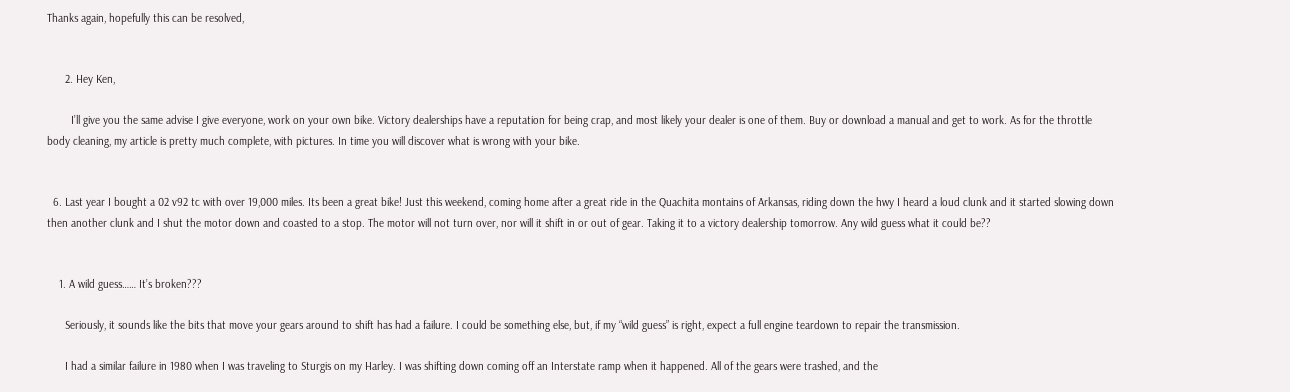Thanks again, hopefully this can be resolved,


      2. Hey Ken,

        I’ll give you the same advise I give everyone, work on your own bike. Victory dealerships have a reputation for being crap, and most likely your dealer is one of them. Buy or download a manual and get to work. As for the throttle body cleaning, my article is pretty much complete, with pictures. In time you will discover what is wrong with your bike.


  6. Last year I bought a 02 v92 tc with over 19,000 miles. Its been a great bike! Just this weekend, coming home after a great ride in the Quachita montains of Arkansas, riding down the hwy I heard a loud clunk and it started slowing down then another clunk and I shut the motor down and coasted to a stop. The motor will not turn over, nor will it shift in or out of gear. Taking it to a victory dealership tomorrow. Any wild guess what it could be??


    1. A wild guess…… It’s broken???

      Seriously, it sounds like the bits that move your gears around to shift has had a failure. I could be something else, but, if my “wild guess” is right, expect a full engine teardown to repair the transmission.

      I had a similar failure in 1980 when I was traveling to Sturgis on my Harley. I was shifting down coming off an Interstate ramp when it happened. All of the gears were trashed, and the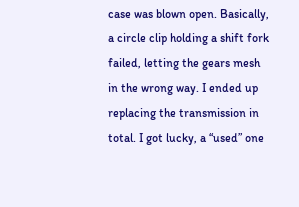case was blown open. Basically, a circle clip holding a shift fork failed, letting the gears mesh in the wrong way. I ended up replacing the transmission in total. I got lucky, a “used” one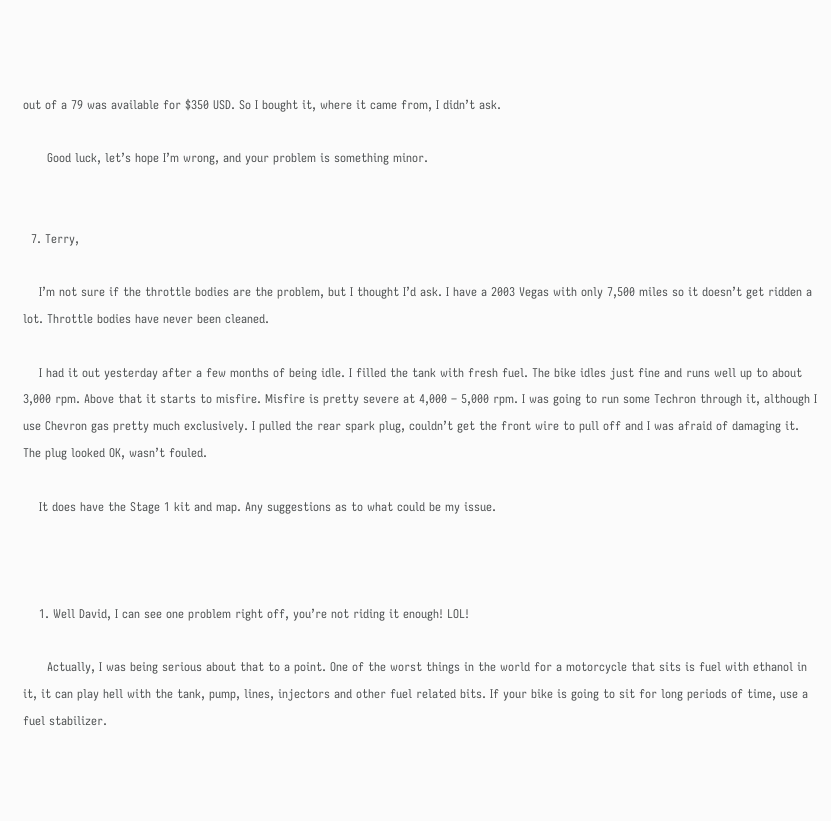out of a 79 was available for $350 USD. So I bought it, where it came from, I didn’t ask.

      Good luck, let’s hope I’m wrong, and your problem is something minor.


  7. Terry,

    I’m not sure if the throttle bodies are the problem, but I thought I’d ask. I have a 2003 Vegas with only 7,500 miles so it doesn’t get ridden a lot. Throttle bodies have never been cleaned.

    I had it out yesterday after a few months of being idle. I filled the tank with fresh fuel. The bike idles just fine and runs well up to about 3,000 rpm. Above that it starts to misfire. Misfire is pretty severe at 4,000 – 5,000 rpm. I was going to run some Techron through it, although I use Chevron gas pretty much exclusively. I pulled the rear spark plug, couldn’t get the front wire to pull off and I was afraid of damaging it. The plug looked OK, wasn’t fouled.

    It does have the Stage 1 kit and map. Any suggestions as to what could be my issue.



    1. Well David, I can see one problem right off, you’re not riding it enough! LOL!

      Actually, I was being serious about that to a point. One of the worst things in the world for a motorcycle that sits is fuel with ethanol in it, it can play hell with the tank, pump, lines, injectors and other fuel related bits. If your bike is going to sit for long periods of time, use a fuel stabilizer.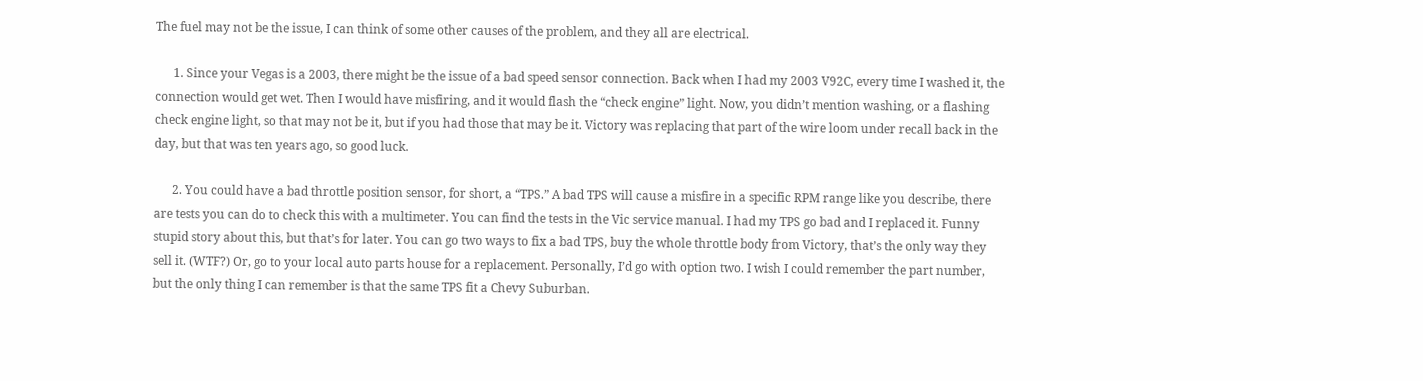The fuel may not be the issue, I can think of some other causes of the problem, and they all are electrical.

      1. Since your Vegas is a 2003, there might be the issue of a bad speed sensor connection. Back when I had my 2003 V92C, every time I washed it, the connection would get wet. Then I would have misfiring, and it would flash the “check engine” light. Now, you didn’t mention washing, or a flashing check engine light, so that may not be it, but if you had those that may be it. Victory was replacing that part of the wire loom under recall back in the day, but that was ten years ago, so good luck.

      2. You could have a bad throttle position sensor, for short, a “TPS.” A bad TPS will cause a misfire in a specific RPM range like you describe, there are tests you can do to check this with a multimeter. You can find the tests in the Vic service manual. I had my TPS go bad and I replaced it. Funny stupid story about this, but that’s for later. You can go two ways to fix a bad TPS, buy the whole throttle body from Victory, that’s the only way they sell it. (WTF?) Or, go to your local auto parts house for a replacement. Personally, I’d go with option two. I wish I could remember the part number, but the only thing I can remember is that the same TPS fit a Chevy Suburban.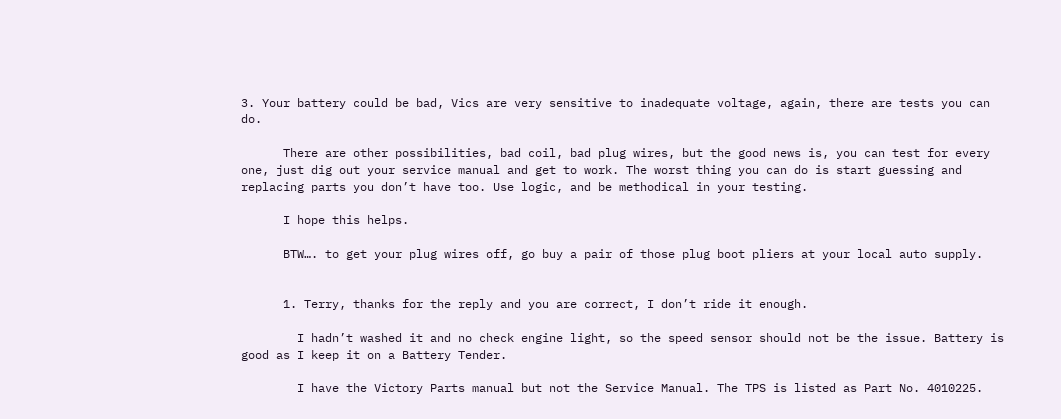3. Your battery could be bad, Vics are very sensitive to inadequate voltage, again, there are tests you can do.

      There are other possibilities, bad coil, bad plug wires, but the good news is, you can test for every one, just dig out your service manual and get to work. The worst thing you can do is start guessing and replacing parts you don’t have too. Use logic, and be methodical in your testing.

      I hope this helps.

      BTW…. to get your plug wires off, go buy a pair of those plug boot pliers at your local auto supply.


      1. Terry, thanks for the reply and you are correct, I don’t ride it enough.

        I hadn’t washed it and no check engine light, so the speed sensor should not be the issue. Battery is good as I keep it on a Battery Tender.

        I have the Victory Parts manual but not the Service Manual. The TPS is listed as Part No. 4010225.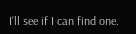I’ll see if I can find one.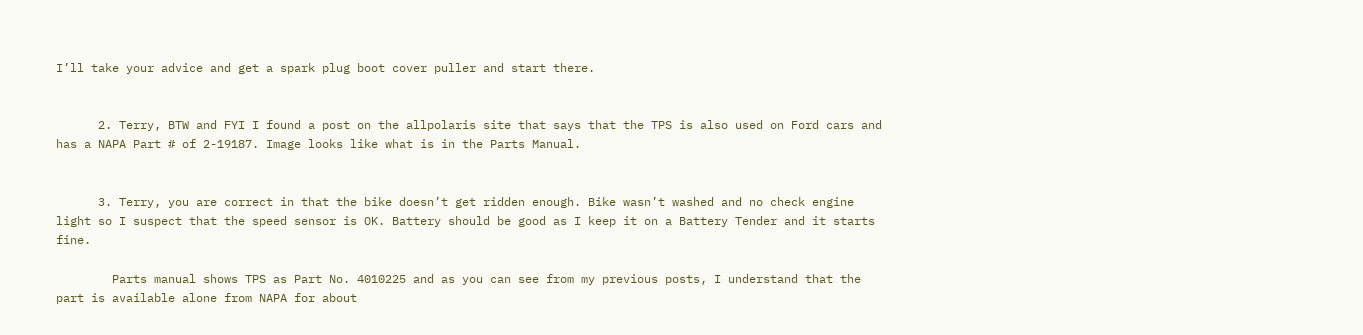I’ll take your advice and get a spark plug boot cover puller and start there.


      2. Terry, BTW and FYI I found a post on the allpolaris site that says that the TPS is also used on Ford cars and has a NAPA Part # of 2-19187. Image looks like what is in the Parts Manual.


      3. Terry, you are correct in that the bike doesn’t get ridden enough. Bike wasn’t washed and no check engine light so I suspect that the speed sensor is OK. Battery should be good as I keep it on a Battery Tender and it starts fine.

        Parts manual shows TPS as Part No. 4010225 and as you can see from my previous posts, I understand that the part is available alone from NAPA for about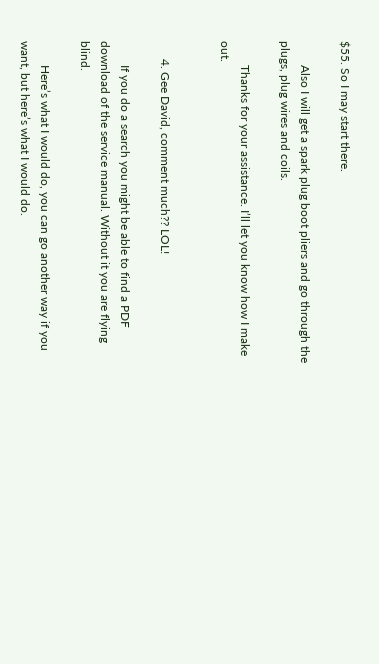$55. So I may start there.

        Also I will get a spark plug boot pliers and go through the plugs, plug wires and coils.

        Thanks for your assistance. I’ll let you know how I make out.


      4. Gee David, comment much?? LOL!

        If you do a search you might be able to find a PDF download of the service manual. Without it you are flying blind.

        Here’s what I would do, you can go another way if you want, but here’s what I would do.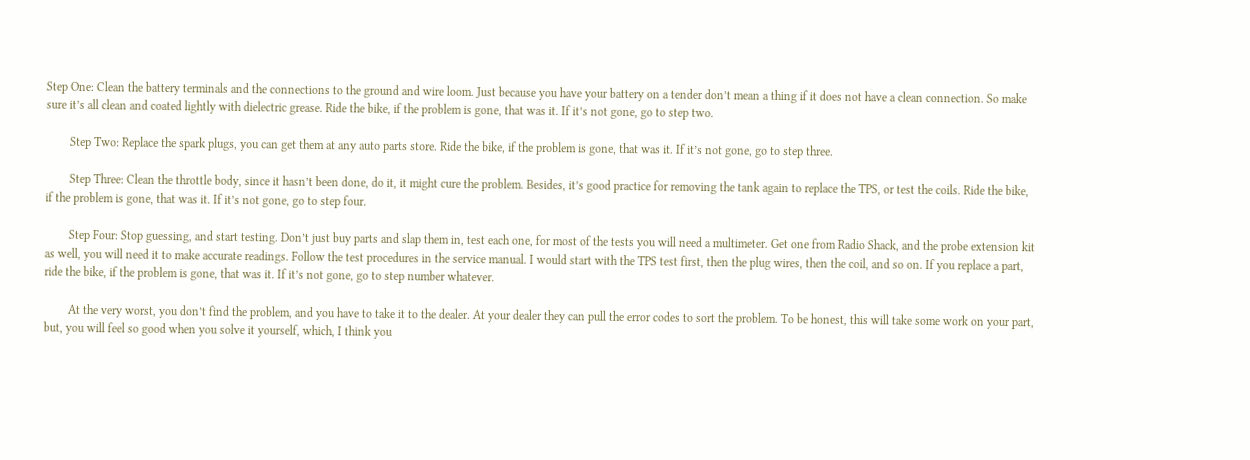Step One: Clean the battery terminals and the connections to the ground and wire loom. Just because you have your battery on a tender don’t mean a thing if it does not have a clean connection. So make sure it’s all clean and coated lightly with dielectric grease. Ride the bike, if the problem is gone, that was it. If it’s not gone, go to step two.

        Step Two: Replace the spark plugs, you can get them at any auto parts store. Ride the bike, if the problem is gone, that was it. If it’s not gone, go to step three.

        Step Three: Clean the throttle body, since it hasn’t been done, do it, it might cure the problem. Besides, it’s good practice for removing the tank again to replace the TPS, or test the coils. Ride the bike, if the problem is gone, that was it. If it’s not gone, go to step four.

        Step Four: Stop guessing, and start testing. Don’t just buy parts and slap them in, test each one, for most of the tests you will need a multimeter. Get one from Radio Shack, and the probe extension kit as well, you will need it to make accurate readings. Follow the test procedures in the service manual. I would start with the TPS test first, then the plug wires, then the coil, and so on. If you replace a part, ride the bike, if the problem is gone, that was it. If it’s not gone, go to step number whatever.

        At the very worst, you don’t find the problem, and you have to take it to the dealer. At your dealer they can pull the error codes to sort the problem. To be honest, this will take some work on your part, but, you will feel so good when you solve it yourself, which, I think you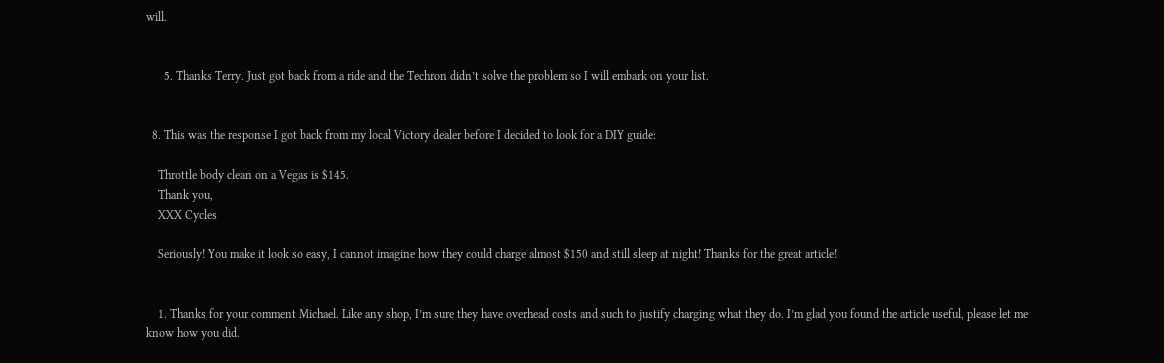will.


      5. Thanks Terry. Just got back from a ride and the Techron didn’t solve the problem so I will embark on your list.


  8. This was the response I got back from my local Victory dealer before I decided to look for a DIY guide:

    Throttle body clean on a Vegas is $145.
    Thank you,
    XXX Cycles

    Seriously! You make it look so easy, I cannot imagine how they could charge almost $150 and still sleep at night! Thanks for the great article!


    1. Thanks for your comment Michael. Like any shop, I’m sure they have overhead costs and such to justify charging what they do. I’m glad you found the article useful, please let me know how you did.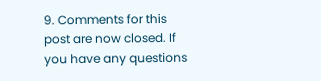9. Comments for this post are now closed. If you have any questions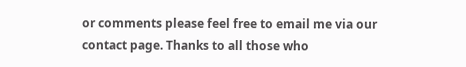or comments please feel free to email me via our contact page. Thanks to all those who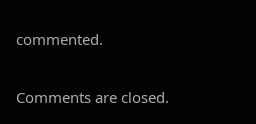commented.


Comments are closed.